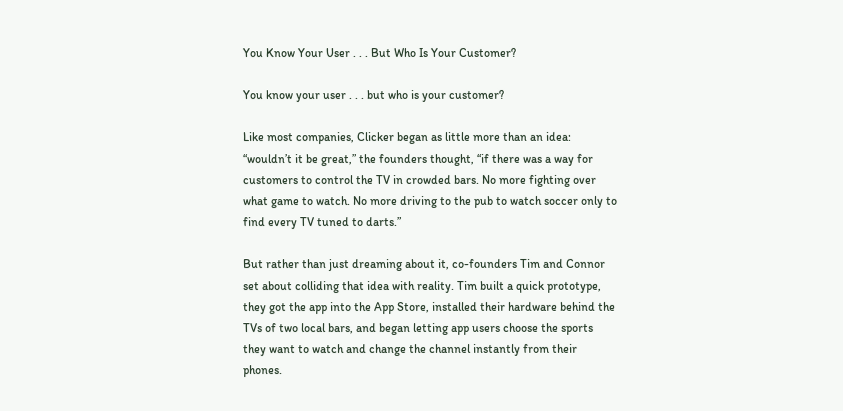You Know Your User . . . But Who Is Your Customer?

You know your user . . . but who is your customer?

Like most companies, Clicker began as little more than an idea: “wouldn’t it be great,” the founders thought, “if there was a way for customers to control the TV in crowded bars. No more fighting over what game to watch. No more driving to the pub to watch soccer only to find every TV tuned to darts.”

But rather than just dreaming about it, co-founders Tim and Connor set about colliding that idea with reality. Tim built a quick prototype, they got the app into the App Store, installed their hardware behind the TVs of two local bars, and began letting app users choose the sports they want to watch and change the channel instantly from their phones.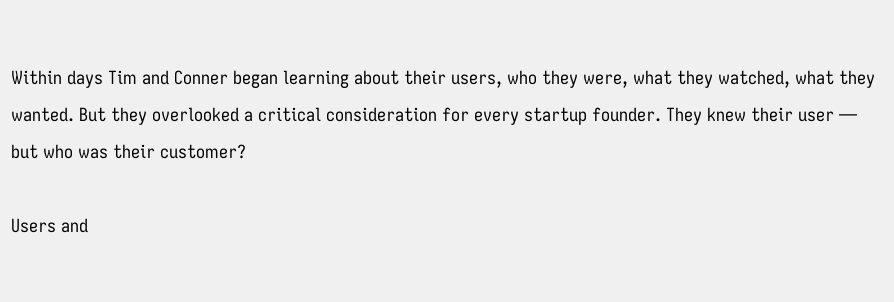Within days Tim and Conner began learning about their users, who they were, what they watched, what they wanted. But they overlooked a critical consideration for every startup founder. They knew their user — but who was their customer?

Users and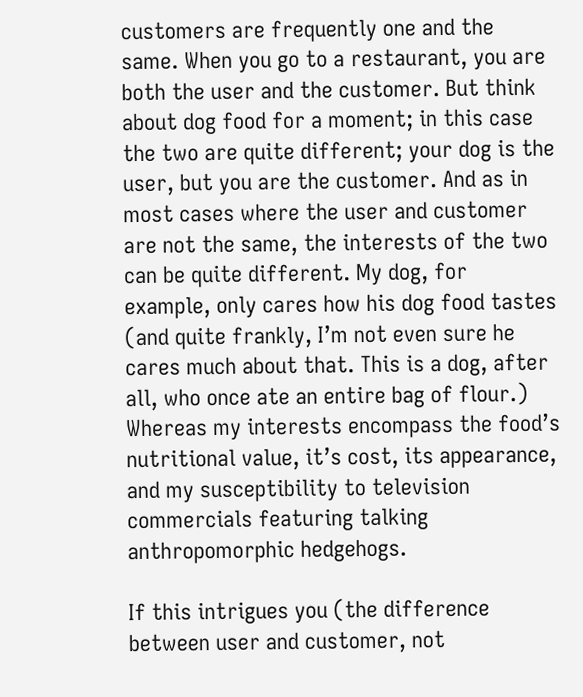customers are frequently one and the same. When you go to a restaurant, you are both the user and the customer. But think about dog food for a moment; in this case the two are quite different; your dog is the user, but you are the customer. And as in most cases where the user and customer are not the same, the interests of the two can be quite different. My dog, for example, only cares how his dog food tastes (and quite frankly, I’m not even sure he cares much about that. This is a dog, after all, who once ate an entire bag of flour.) Whereas my interests encompass the food’s nutritional value, it’s cost, its appearance, and my susceptibility to television commercials featuring talking anthropomorphic hedgehogs.

If this intrigues you (the difference between user and customer, not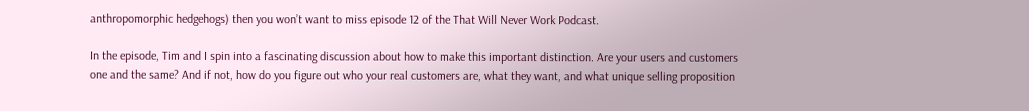anthropomorphic hedgehogs) then you won’t want to miss episode 12 of the That Will Never Work Podcast.

In the episode, Tim and I spin into a fascinating discussion about how to make this important distinction. Are your users and customers one and the same? And if not, how do you figure out who your real customers are, what they want, and what unique selling proposition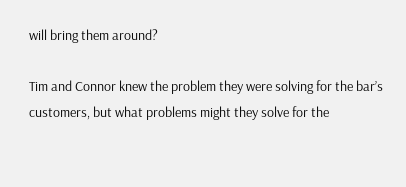will bring them around?

Tim and Connor knew the problem they were solving for the bar’s customers, but what problems might they solve for the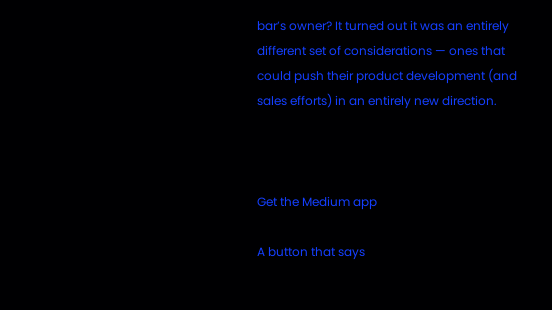bar’s owner? It turned out it was an entirely different set of considerations — ones that could push their product development (and sales efforts) in an entirely new direction.



Get the Medium app

A button that says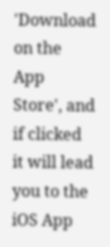'Download on the App Store', and if clicked it will lead you to the iOS App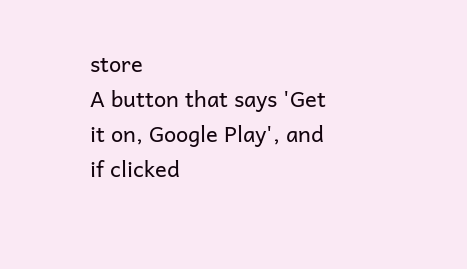store
A button that says 'Get it on, Google Play', and if clicked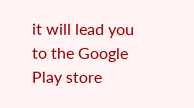it will lead you to the Google Play store